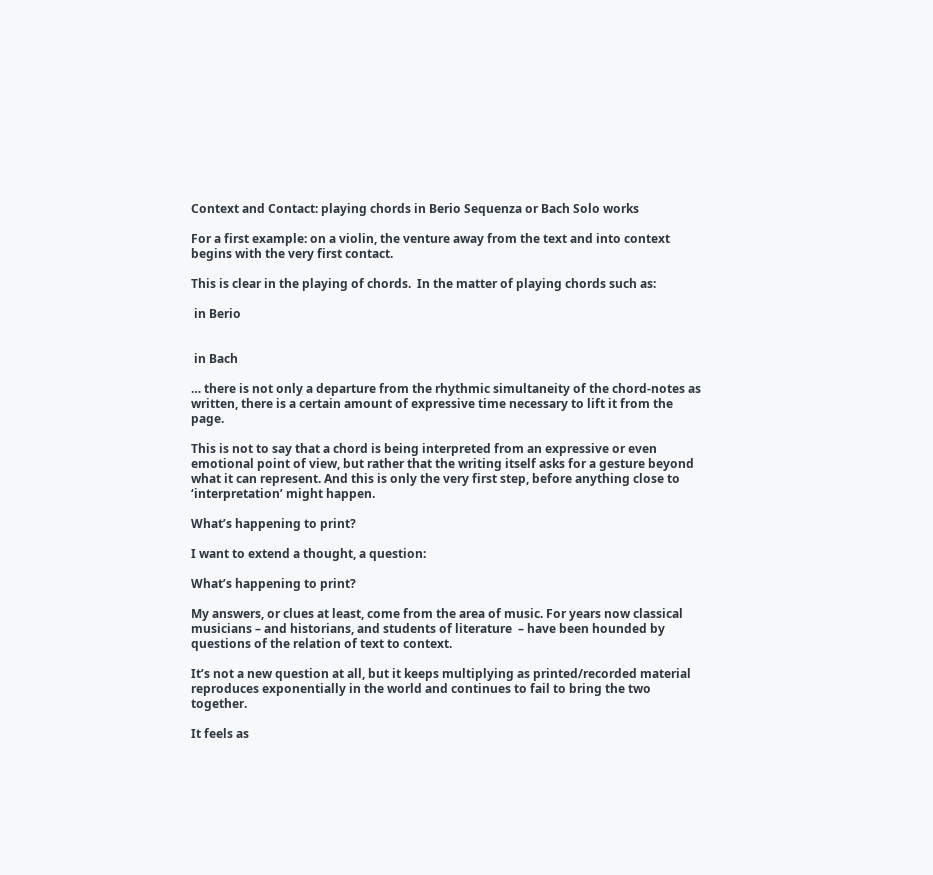Context and Contact: playing chords in Berio Sequenza or Bach Solo works

For a first example: on a violin, the venture away from the text and into context begins with the very first contact.

This is clear in the playing of chords.  In the matter of playing chords such as:

 in Berio


 in Bach

… there is not only a departure from the rhythmic simultaneity of the chord-notes as written, there is a certain amount of expressive time necessary to lift it from the page.

This is not to say that a chord is being interpreted from an expressive or even emotional point of view, but rather that the writing itself asks for a gesture beyond what it can represent. And this is only the very first step, before anything close to ‘interpretation’ might happen.

What’s happening to print?

I want to extend a thought, a question:

What’s happening to print?

My answers, or clues at least, come from the area of music. For years now classical musicians – and historians, and students of literature  – have been hounded by questions of the relation of text to context.

It’s not a new question at all, but it keeps multiplying as printed/recorded material reproduces exponentially in the world and continues to fail to bring the two together.

It feels as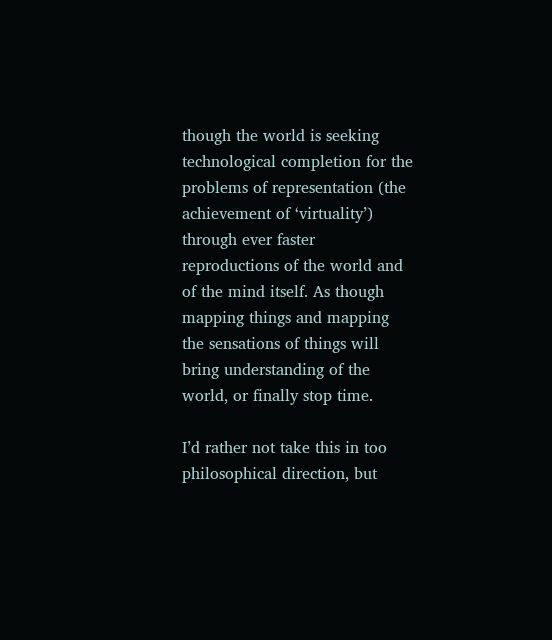though the world is seeking technological completion for the problems of representation (the achievement of ‘virtuality’) through ever faster reproductions of the world and of the mind itself. As though mapping things and mapping the sensations of things will bring understanding of the world, or finally stop time.

I’d rather not take this in too philosophical direction, but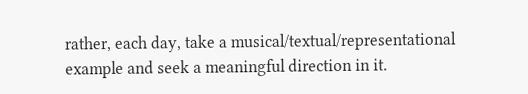rather, each day, take a musical/textual/representational example and seek a meaningful direction in it.